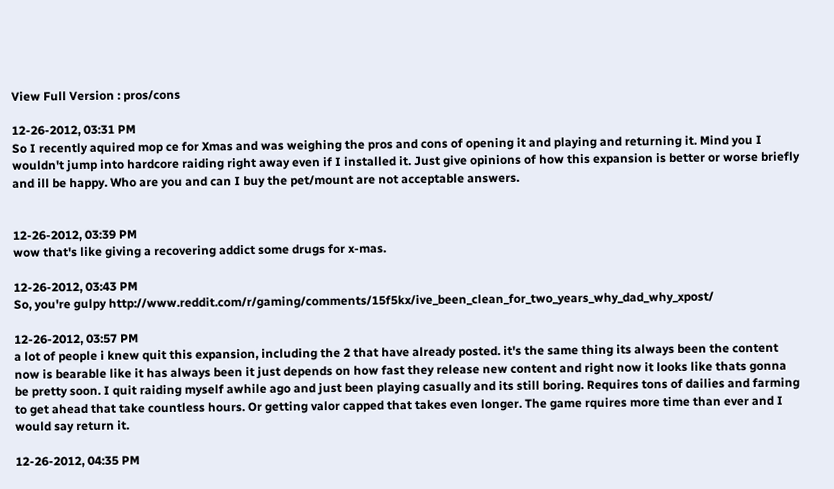View Full Version : pros/cons

12-26-2012, 03:31 PM
So I recently aquired mop ce for Xmas and was weighing the pros and cons of opening it and playing and returning it. Mind you I wouldn't jump into hardcore raiding right away even if I installed it. Just give opinions of how this expansion is better or worse briefly and ill be happy. Who are you and can I buy the pet/mount are not acceptable answers.


12-26-2012, 03:39 PM
wow that's like giving a recovering addict some drugs for x-mas.

12-26-2012, 03:43 PM
So, you're gulpy http://www.reddit.com/r/gaming/comments/15f5kx/ive_been_clean_for_two_years_why_dad_why_xpost/

12-26-2012, 03:57 PM
a lot of people i knew quit this expansion, including the 2 that have already posted. it's the same thing its always been the content now is bearable like it has always been it just depends on how fast they release new content and right now it looks like thats gonna be pretty soon. I quit raiding myself awhile ago and just been playing casually and its still boring. Requires tons of dailies and farming to get ahead that take countless hours. Or getting valor capped that takes even longer. The game rquires more time than ever and I would say return it.

12-26-2012, 04:35 PM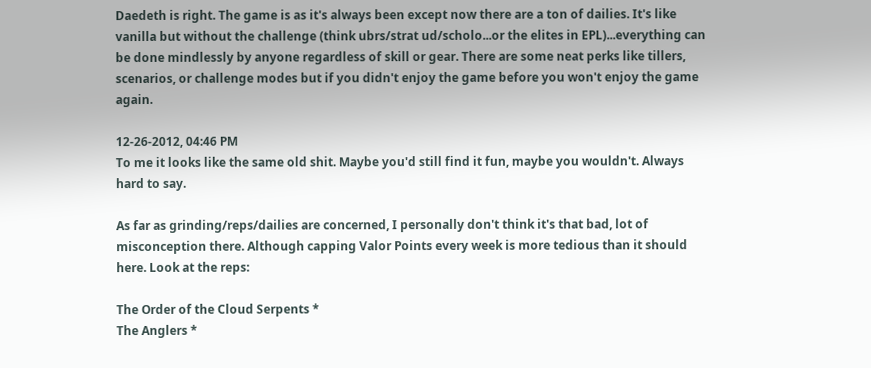Daedeth is right. The game is as it's always been except now there are a ton of dailies. It's like vanilla but without the challenge (think ubrs/strat ud/scholo...or the elites in EPL)...everything can be done mindlessly by anyone regardless of skill or gear. There are some neat perks like tillers, scenarios, or challenge modes but if you didn't enjoy the game before you won't enjoy the game again.

12-26-2012, 04:46 PM
To me it looks like the same old shit. Maybe you'd still find it fun, maybe you wouldn't. Always hard to say.

As far as grinding/reps/dailies are concerned, I personally don't think it's that bad, lot of misconception there. Although capping Valor Points every week is more tedious than it should here. Look at the reps:

The Order of the Cloud Serpents *
The Anglers *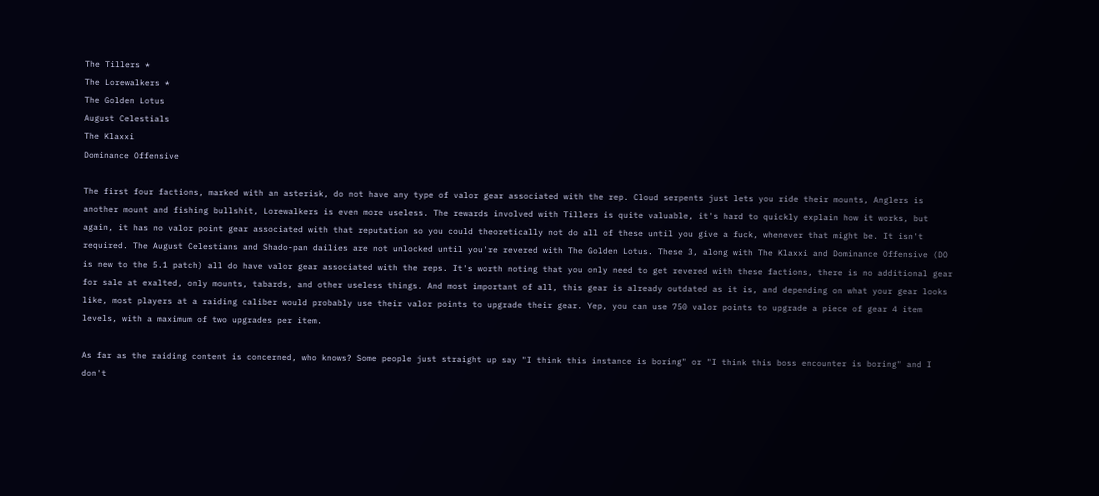The Tillers *
The Lorewalkers *
The Golden Lotus
August Celestials
The Klaxxi
Dominance Offensive

The first four factions, marked with an asterisk, do not have any type of valor gear associated with the rep. Cloud serpents just lets you ride their mounts, Anglers is another mount and fishing bullshit, Lorewalkers is even more useless. The rewards involved with Tillers is quite valuable, it's hard to quickly explain how it works, but again, it has no valor point gear associated with that reputation so you could theoretically not do all of these until you give a fuck, whenever that might be. It isn't required. The August Celestians and Shado-pan dailies are not unlocked until you're revered with The Golden Lotus. These 3, along with The Klaxxi and Dominance Offensive (DO is new to the 5.1 patch) all do have valor gear associated with the reps. It's worth noting that you only need to get revered with these factions, there is no additional gear for sale at exalted, only mounts, tabards, and other useless things. And most important of all, this gear is already outdated as it is, and depending on what your gear looks like, most players at a raiding caliber would probably use their valor points to upgrade their gear. Yep, you can use 750 valor points to upgrade a piece of gear 4 item levels, with a maximum of two upgrades per item.

As far as the raiding content is concerned, who knows? Some people just straight up say "I think this instance is boring" or "I think this boss encounter is boring" and I don't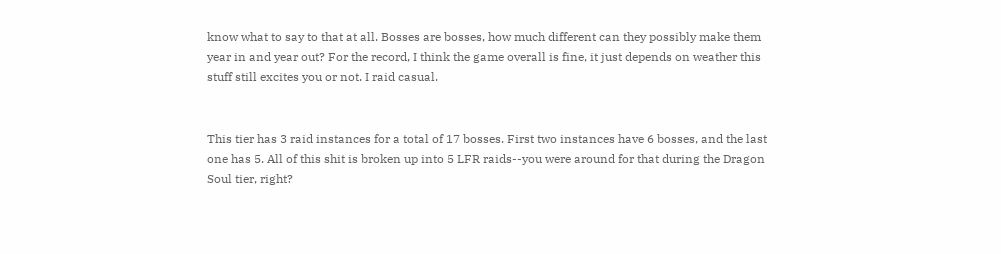know what to say to that at all. Bosses are bosses, how much different can they possibly make them year in and year out? For the record, I think the game overall is fine, it just depends on weather this stuff still excites you or not. I raid casual.


This tier has 3 raid instances for a total of 17 bosses. First two instances have 6 bosses, and the last one has 5. All of this shit is broken up into 5 LFR raids--you were around for that during the Dragon Soul tier, right?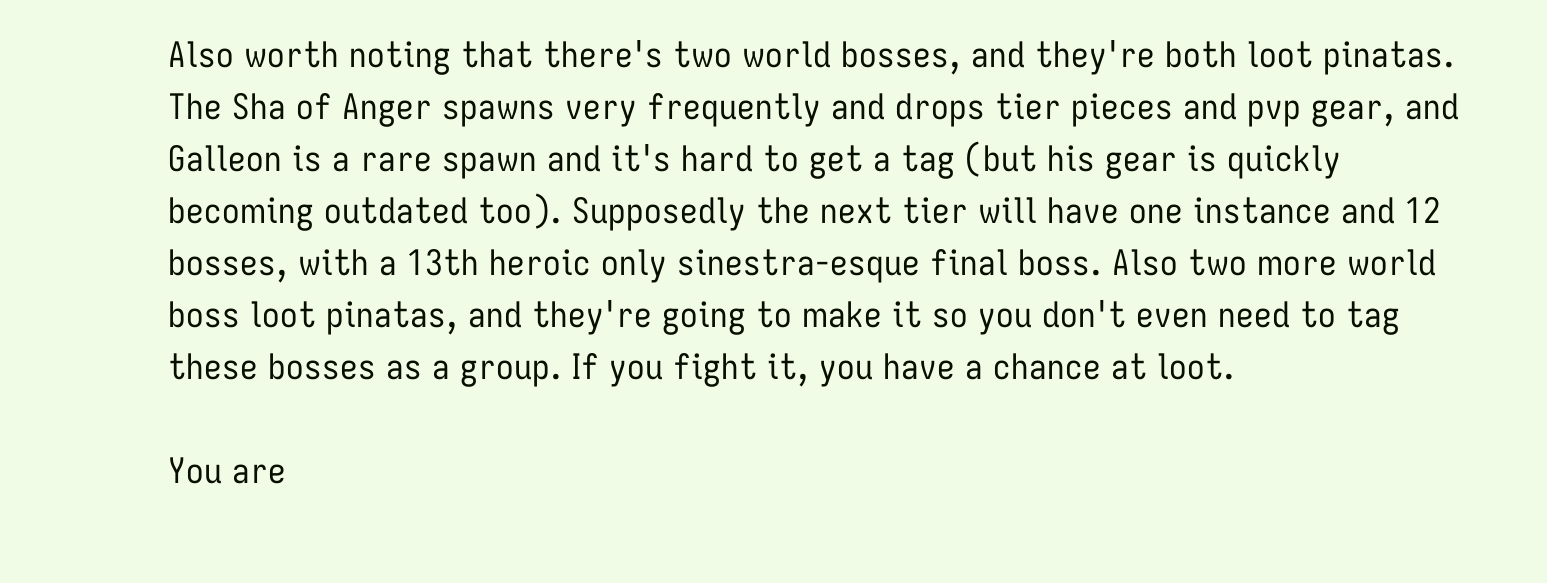Also worth noting that there's two world bosses, and they're both loot pinatas. The Sha of Anger spawns very frequently and drops tier pieces and pvp gear, and Galleon is a rare spawn and it's hard to get a tag (but his gear is quickly becoming outdated too). Supposedly the next tier will have one instance and 12 bosses, with a 13th heroic only sinestra-esque final boss. Also two more world boss loot pinatas, and they're going to make it so you don't even need to tag these bosses as a group. If you fight it, you have a chance at loot.

You are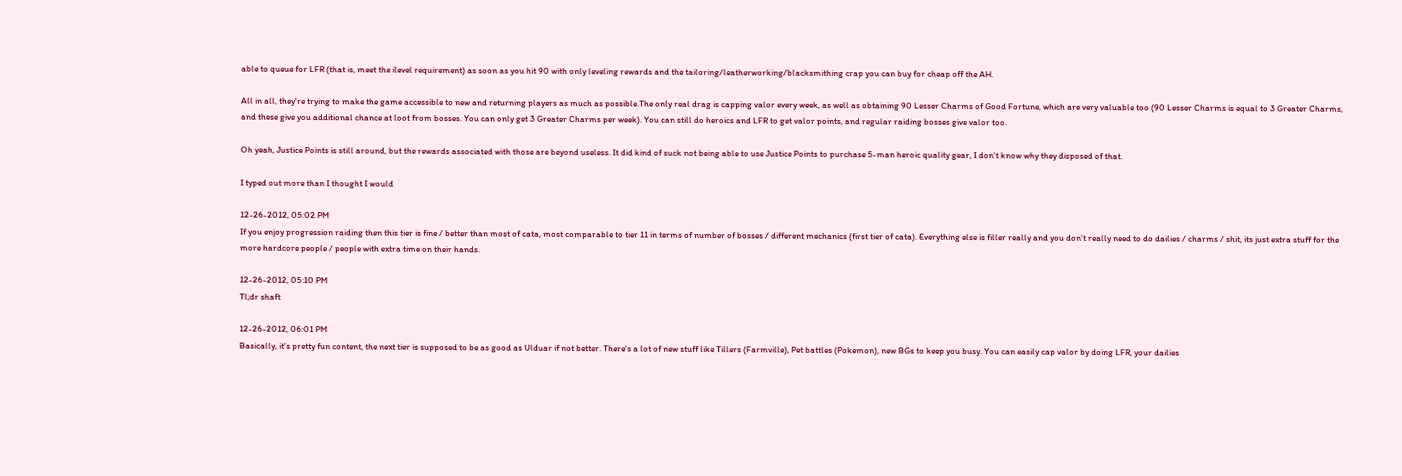able to queue for LFR (that is, meet the ilevel requirement) as soon as you hit 90 with only leveling rewards and the tailoring/leatherworking/blacksmithing crap you can buy for cheap off the AH.

All in all, they're trying to make the game accessible to new and returning players as much as possible.The only real drag is capping valor every week, as well as obtaining 90 Lesser Charms of Good Fortune, which are very valuable too (90 Lesser Charms is equal to 3 Greater Charms, and these give you additional chance at loot from bosses. You can only get 3 Greater Charms per week). You can still do heroics and LFR to get valor points, and regular raiding bosses give valor too.

Oh yeah, Justice Points is still around, but the rewards associated with those are beyond useless. It did kind of suck not being able to use Justice Points to purchase 5-man heroic quality gear, I don't know why they disposed of that.

I typed out more than I thought I would

12-26-2012, 05:02 PM
If you enjoy progression raiding then this tier is fine / better than most of cata, most comparable to tier 11 in terms of number of bosses / different mechanics (first tier of cata). Everything else is filler really and you don't really need to do dailies / charms / shit, its just extra stuff for the more hardcore people / people with extra time on their hands.

12-26-2012, 05:10 PM
Tl;dr shaft

12-26-2012, 06:01 PM
Basically, it's pretty fun content, the next tier is supposed to be as good as Ulduar if not better. There's a lot of new stuff like Tillers (Farmville), Pet battles (Pokemon), new BGs to keep you busy. You can easily cap valor by doing LFR, your dailies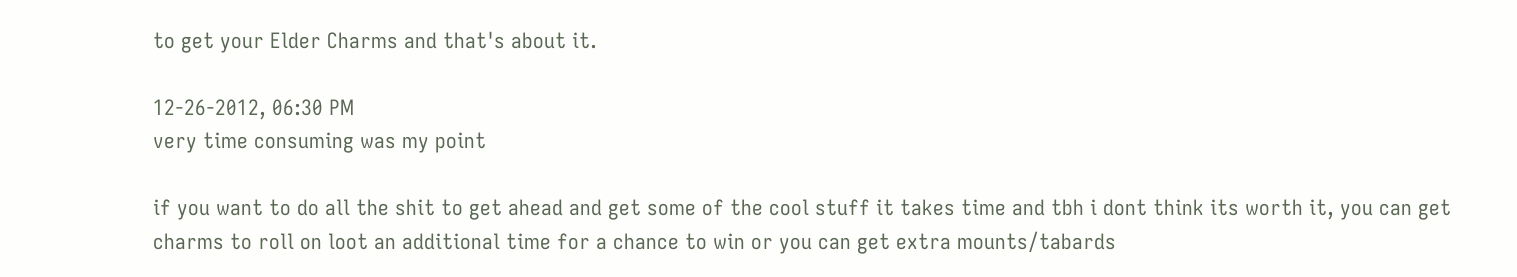to get your Elder Charms and that's about it.

12-26-2012, 06:30 PM
very time consuming was my point

if you want to do all the shit to get ahead and get some of the cool stuff it takes time and tbh i dont think its worth it, you can get charms to roll on loot an additional time for a chance to win or you can get extra mounts/tabards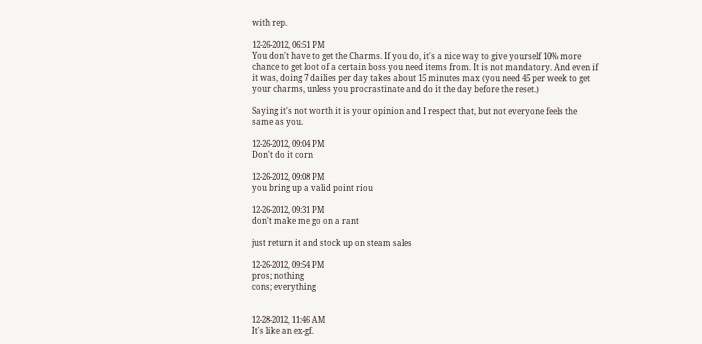with rep.

12-26-2012, 06:51 PM
You don't have to get the Charms. If you do, it's a nice way to give yourself 10% more chance to get loot of a certain boss you need items from. It is not mandatory. And even if it was, doing 7 dailies per day takes about 15 minutes max (you need 45 per week to get your charms, unless you procrastinate and do it the day before the reset.)

Saying it's not worth it is your opinion and I respect that, but not everyone feels the same as you.

12-26-2012, 09:04 PM
Don't do it corn

12-26-2012, 09:08 PM
you bring up a valid point riou

12-26-2012, 09:31 PM
don't make me go on a rant

just return it and stock up on steam sales

12-26-2012, 09:54 PM
pros; nothing
cons; everything


12-28-2012, 11:46 AM
It's like an ex-gf.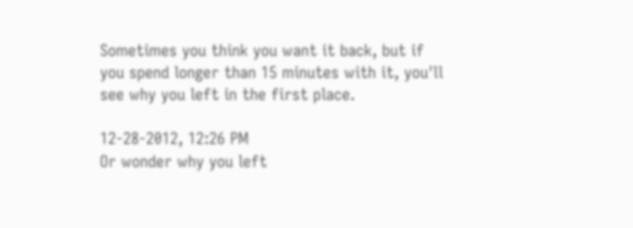Sometimes you think you want it back, but if you spend longer than 15 minutes with it, you'll see why you left in the first place.

12-28-2012, 12:26 PM
Or wonder why you left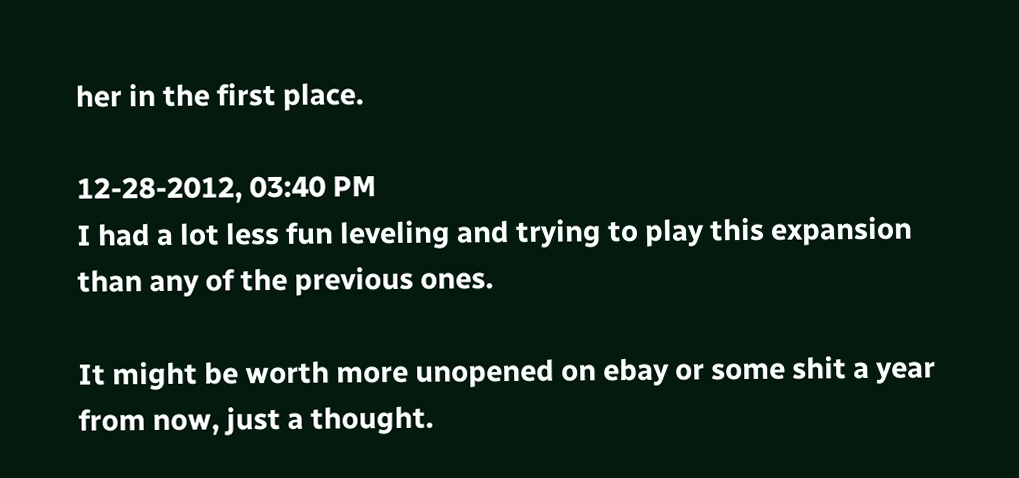her in the first place.

12-28-2012, 03:40 PM
I had a lot less fun leveling and trying to play this expansion than any of the previous ones.

It might be worth more unopened on ebay or some shit a year from now, just a thought.